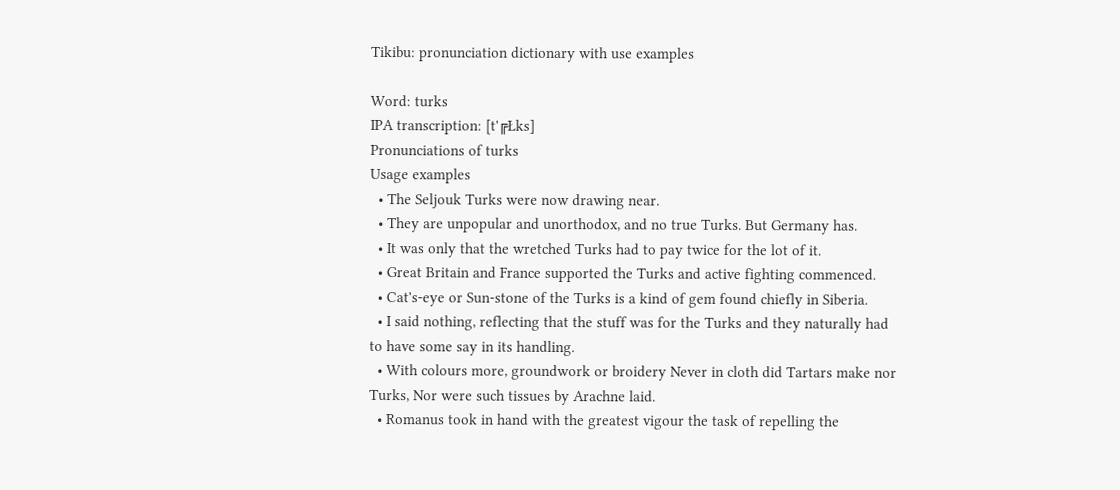Tikibu: pronunciation dictionary with use examples

Word: turks
IPA transcription: [t'╔Łks]
Pronunciations of turks
Usage examples
  • The Seljouk Turks were now drawing near.
  • They are unpopular and unorthodox, and no true Turks. But Germany has.
  • It was only that the wretched Turks had to pay twice for the lot of it.
  • Great Britain and France supported the Turks and active fighting commenced.
  • Cat's-eye or Sun-stone of the Turks is a kind of gem found chiefly in Siberia.
  • I said nothing, reflecting that the stuff was for the Turks and they naturally had to have some say in its handling.
  • With colours more, groundwork or broidery Never in cloth did Tartars make nor Turks, Nor were such tissues by Arachne laid.
  • Romanus took in hand with the greatest vigour the task of repelling the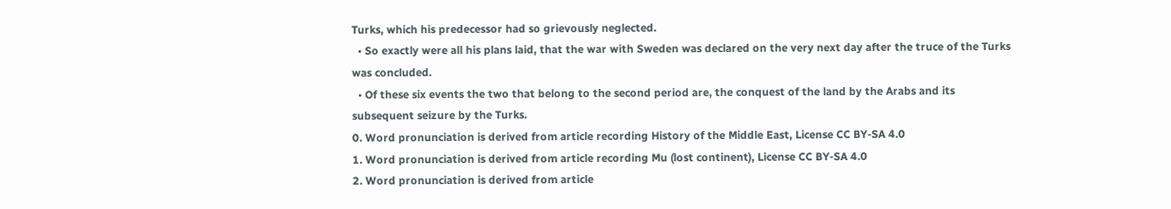Turks, which his predecessor had so grievously neglected.
  • So exactly were all his plans laid, that the war with Sweden was declared on the very next day after the truce of the Turks was concluded.
  • Of these six events the two that belong to the second period are, the conquest of the land by the Arabs and its subsequent seizure by the Turks.
0. Word pronunciation is derived from article recording History of the Middle East, License CC BY-SA 4.0
1. Word pronunciation is derived from article recording Mu (lost continent), License CC BY-SA 4.0
2. Word pronunciation is derived from article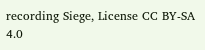recording Siege, License CC BY-SA 4.0